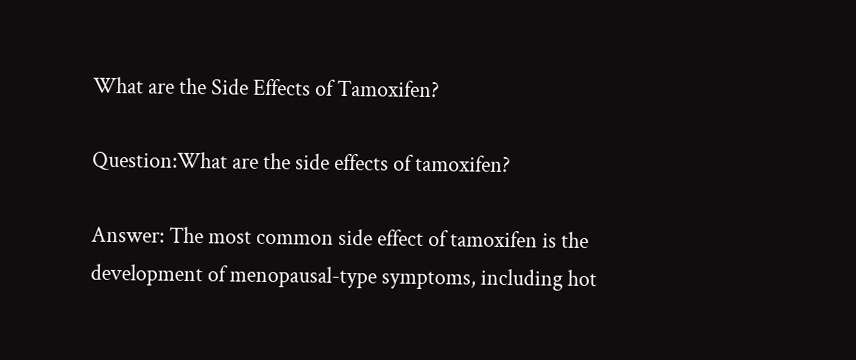What are the Side Effects of Tamoxifen?

Question:What are the side effects of tamoxifen?

Answer: The most common side effect of tamoxifen is the development of menopausal-type symptoms, including hot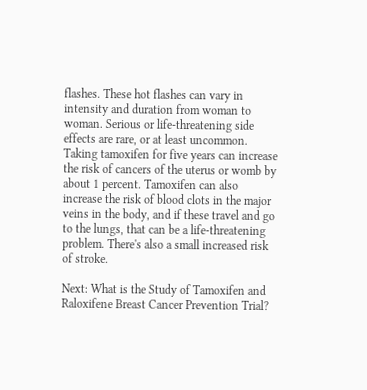flashes. These hot flashes can vary in intensity and duration from woman to woman. Serious or life-threatening side effects are rare, or at least uncommon. Taking tamoxifen for five years can increase the risk of cancers of the uterus or womb by about 1 percent. Tamoxifen can also increase the risk of blood clots in the major veins in the body, and if these travel and go to the lungs, that can be a life-threatening problem. There's also a small increased risk of stroke.

Next: What is the Study of Tamoxifen and Raloxifene Breast Cancer Prevention Trial?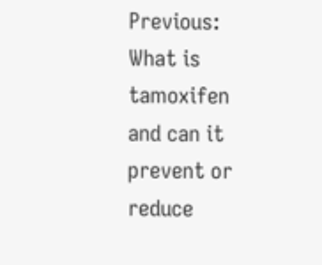Previous: What is tamoxifen and can it prevent or reduce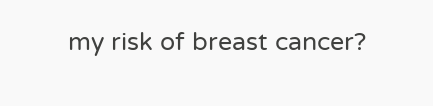my risk of breast cancer?